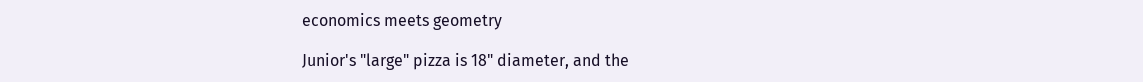economics meets geometry

Junior's "large" pizza is 18" diameter, and the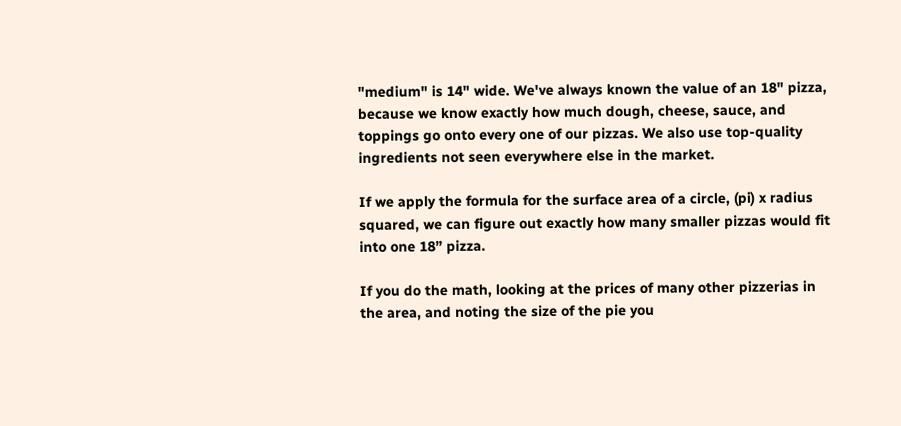"medium" is 14" wide. We've always known the value of an 18" pizza, because we know exactly how much dough, cheese, sauce, and toppings go onto every one of our pizzas. We also use top-quality ingredients not seen everywhere else in the market.

If we apply the formula for the surface area of a circle, (pi) x radius squared, we can figure out exactly how many smaller pizzas would fit into one 18” pizza.

If you do the math, looking at the prices of many other pizzerias in the area, and noting the size of the pie you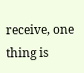receive, one thing is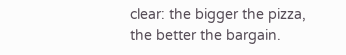clear: the bigger the pizza, the better the bargain.